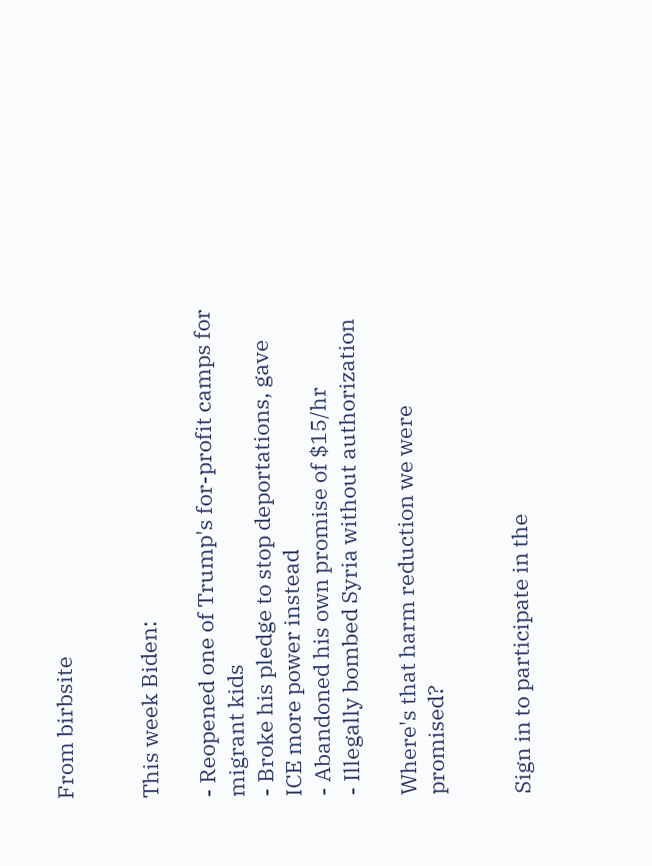From birbsite


This week Biden:

- Reopened one of Trump's for-profit camps for migrant kids
- Broke his pledge to stop deportations, gave ICE more power instead
- Abandoned his own promise of $15/hr
- Illegally bombed Syria without authorization

Where's that harm reduction we were promised?


Sign in to participate in the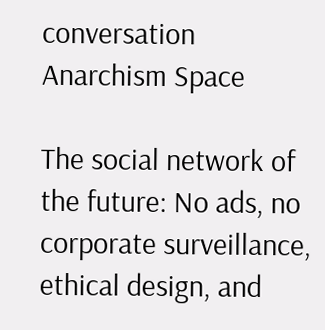conversation
Anarchism Space

The social network of the future: No ads, no corporate surveillance, ethical design, and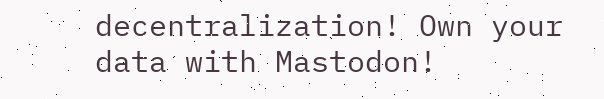decentralization! Own your data with Mastodon!